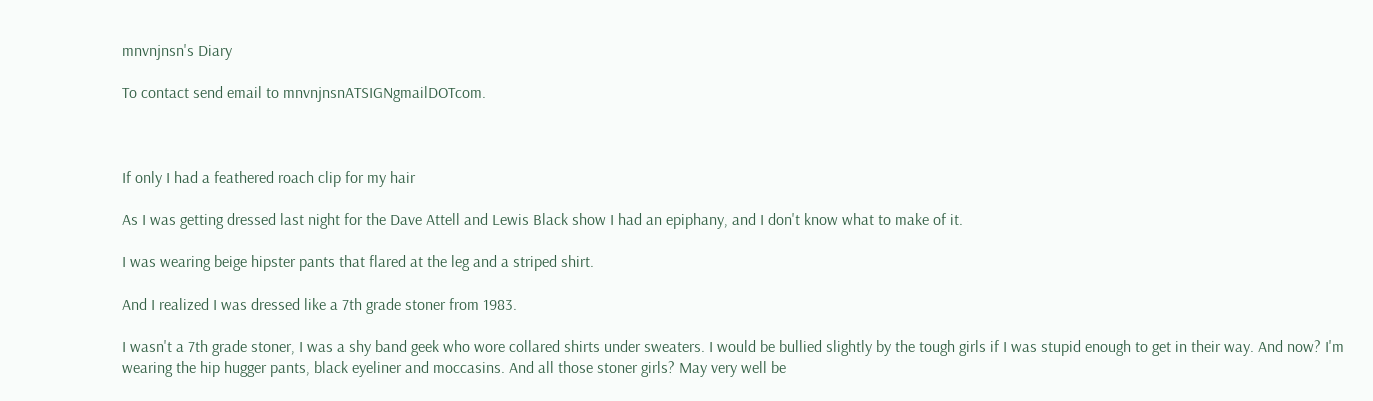mnvnjnsn's Diary

To contact send email to mnvnjnsnATSIGNgmailDOTcom.



If only I had a feathered roach clip for my hair

As I was getting dressed last night for the Dave Attell and Lewis Black show I had an epiphany, and I don't know what to make of it.

I was wearing beige hipster pants that flared at the leg and a striped shirt.

And I realized I was dressed like a 7th grade stoner from 1983.

I wasn't a 7th grade stoner, I was a shy band geek who wore collared shirts under sweaters. I would be bullied slightly by the tough girls if I was stupid enough to get in their way. And now? I'm wearing the hip hugger pants, black eyeliner and moccasins. And all those stoner girls? May very well be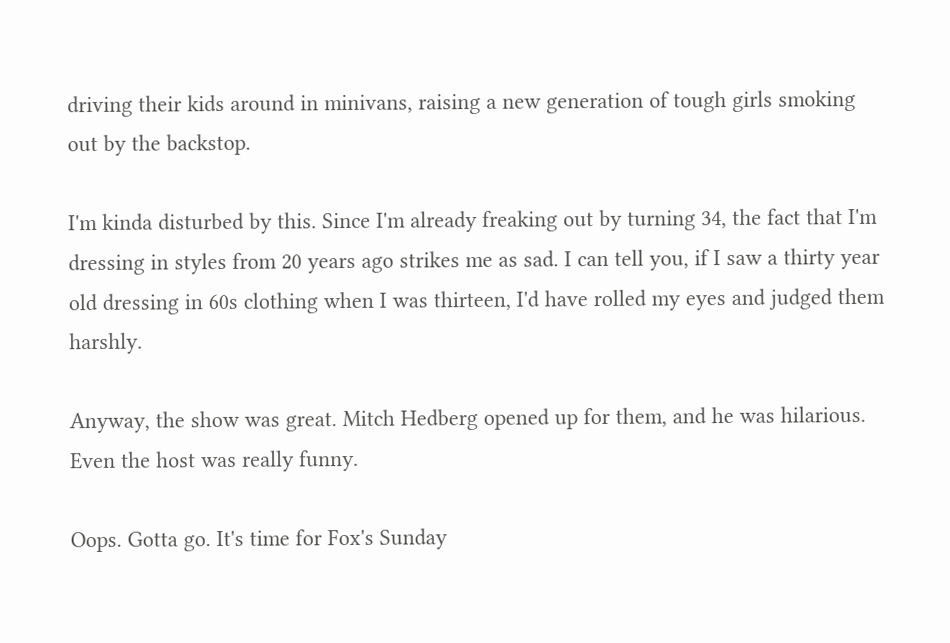driving their kids around in minivans, raising a new generation of tough girls smoking out by the backstop.

I'm kinda disturbed by this. Since I'm already freaking out by turning 34, the fact that I'm dressing in styles from 20 years ago strikes me as sad. I can tell you, if I saw a thirty year old dressing in 60s clothing when I was thirteen, I'd have rolled my eyes and judged them harshly.

Anyway, the show was great. Mitch Hedberg opened up for them, and he was hilarious. Even the host was really funny.

Oops. Gotta go. It's time for Fox's Sunday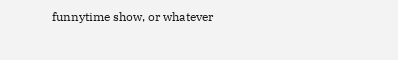funnytime show, or whatever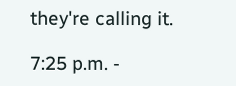they're calling it.

7:25 p.m. -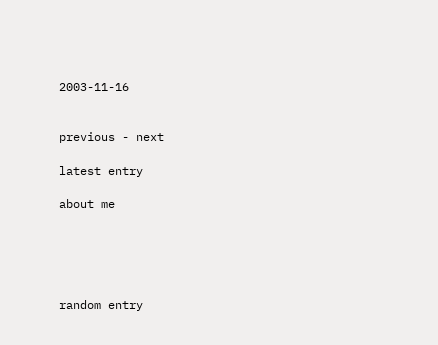2003-11-16


previous - next

latest entry

about me





random entry